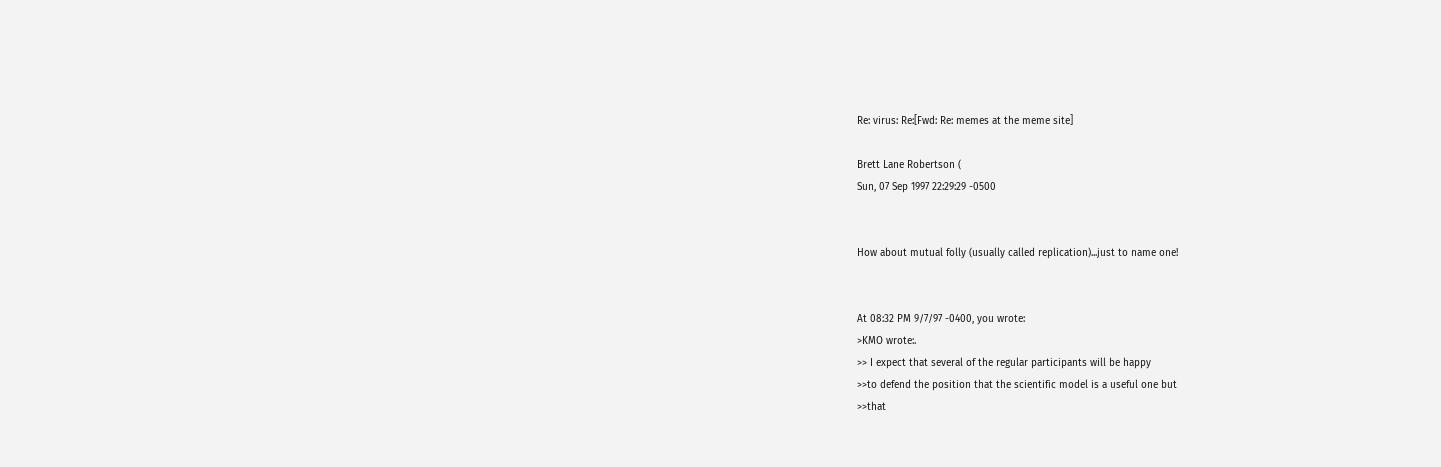Re: virus: Re:[Fwd: Re: memes at the meme site]

Brett Lane Robertson (
Sun, 07 Sep 1997 22:29:29 -0500


How about mutual folly (usually called replication)...just to name one!


At 08:32 PM 9/7/97 -0400, you wrote:
>KMO wrote:.
>> I expect that several of the regular participants will be happy
>>to defend the position that the scientific model is a useful one but
>>that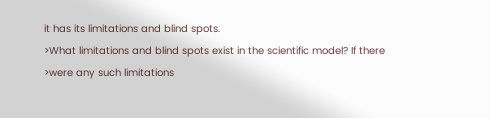it has its limitations and blind spots.
>What limitations and blind spots exist in the scientific model? If there
>were any such limitations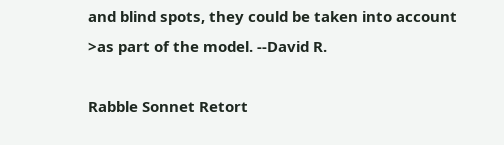and blind spots, they could be taken into account
>as part of the model. --David R.

Rabble Sonnet Retort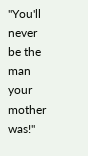"You'll never be the man your mother was!"